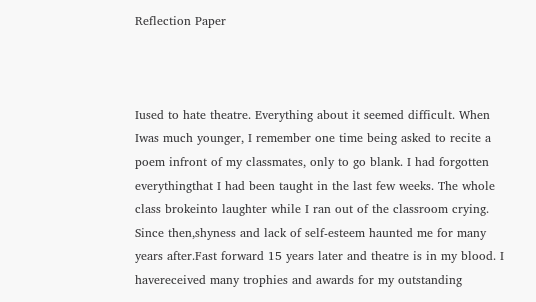Reflection Paper



Iused to hate theatre. Everything about it seemed difficult. When Iwas much younger, I remember one time being asked to recite a poem infront of my classmates, only to go blank. I had forgotten everythingthat I had been taught in the last few weeks. The whole class brokeinto laughter while I ran out of the classroom crying. Since then,shyness and lack of self-esteem haunted me for many years after.Fast forward 15 years later and theatre is in my blood. I havereceived many trophies and awards for my outstanding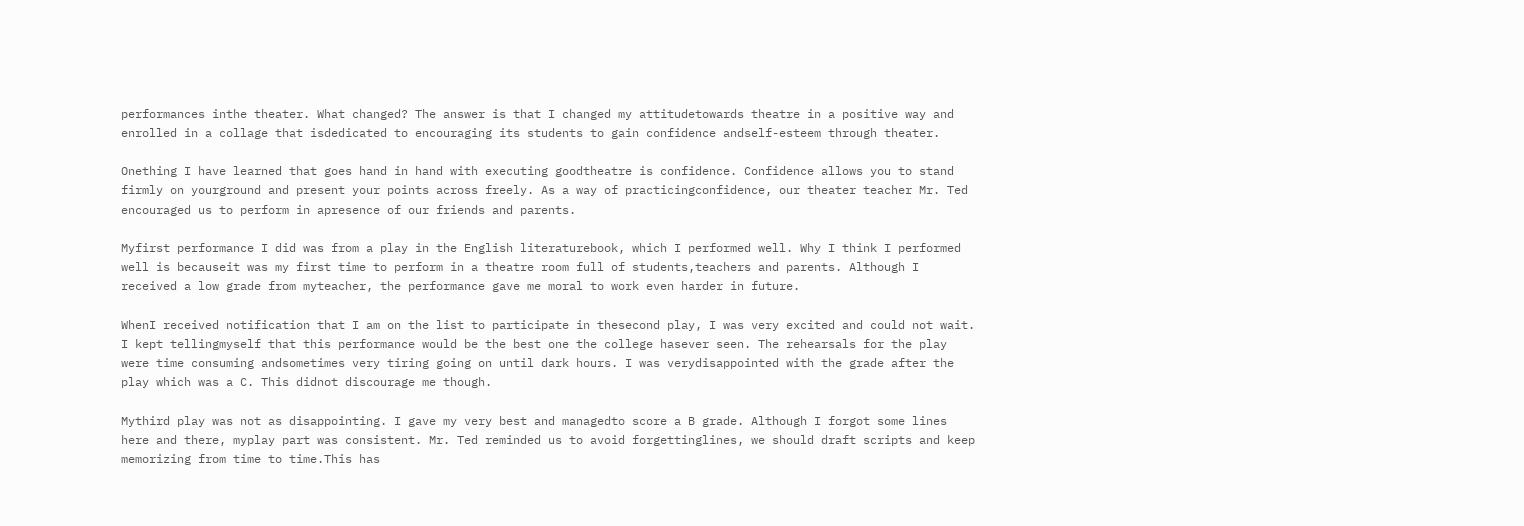performances inthe theater. What changed? The answer is that I changed my attitudetowards theatre in a positive way and enrolled in a collage that isdedicated to encouraging its students to gain confidence andself-esteem through theater.

Onething I have learned that goes hand in hand with executing goodtheatre is confidence. Confidence allows you to stand firmly on yourground and present your points across freely. As a way of practicingconfidence, our theater teacher Mr. Ted encouraged us to perform in apresence of our friends and parents.

Myfirst performance I did was from a play in the English literaturebook, which I performed well. Why I think I performed well is becauseit was my first time to perform in a theatre room full of students,teachers and parents. Although I received a low grade from myteacher, the performance gave me moral to work even harder in future.

WhenI received notification that I am on the list to participate in thesecond play, I was very excited and could not wait. I kept tellingmyself that this performance would be the best one the college hasever seen. The rehearsals for the play were time consuming andsometimes very tiring going on until dark hours. I was verydisappointed with the grade after the play which was a C. This didnot discourage me though.

Mythird play was not as disappointing. I gave my very best and managedto score a B grade. Although I forgot some lines here and there, myplay part was consistent. Mr. Ted reminded us to avoid forgettinglines, we should draft scripts and keep memorizing from time to time.This has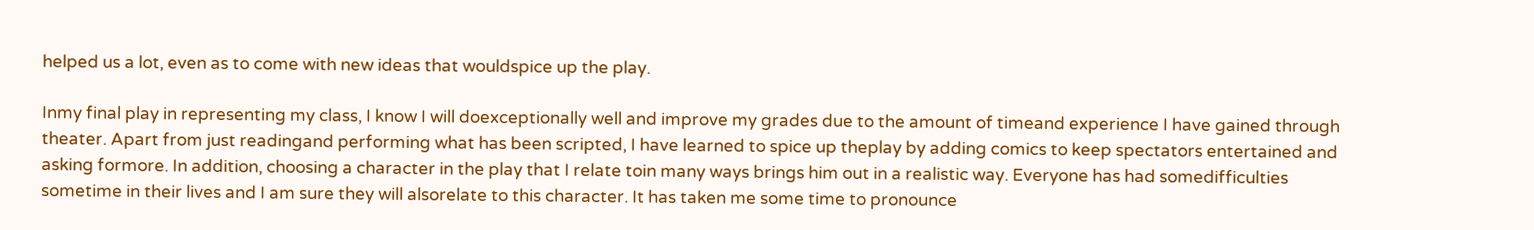helped us a lot, even as to come with new ideas that wouldspice up the play.

Inmy final play in representing my class, I know I will doexceptionally well and improve my grades due to the amount of timeand experience I have gained through theater. Apart from just readingand performing what has been scripted, I have learned to spice up theplay by adding comics to keep spectators entertained and asking formore. In addition, choosing a character in the play that I relate toin many ways brings him out in a realistic way. Everyone has had somedifficulties sometime in their lives and I am sure they will alsorelate to this character. It has taken me some time to pronounce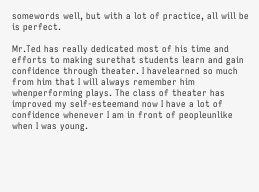somewords well, but with a lot of practice, all will be is perfect.

Mr.Ted has really dedicated most of his time and efforts to making surethat students learn and gain confidence through theater. I havelearned so much from him that I will always remember him whenperforming plays. The class of theater has improved my self-esteemand now I have a lot of confidence whenever I am in front of peopleunlike when I was young.